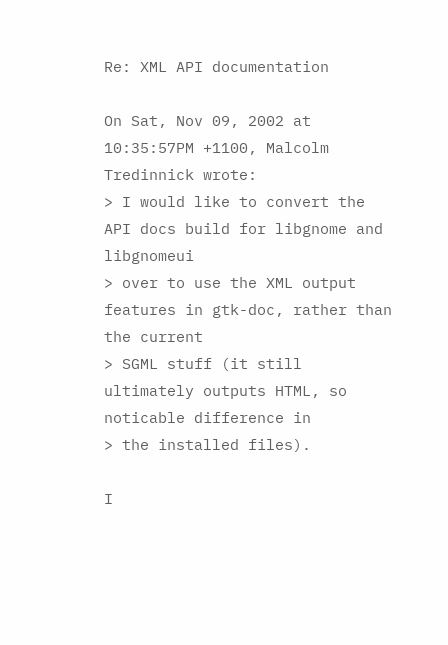Re: XML API documentation

On Sat, Nov 09, 2002 at 10:35:57PM +1100, Malcolm Tredinnick wrote:
> I would like to convert the API docs build for libgnome and libgnomeui
> over to use the XML output features in gtk-doc, rather than the current
> SGML stuff (it still ultimately outputs HTML, so noticable difference in
> the installed files).

I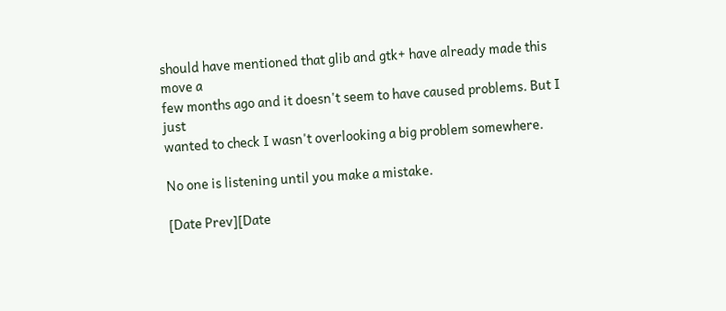should have mentioned that glib and gtk+ have already made this move a
few months ago and it doesn't seem to have caused problems. But I just
wanted to check I wasn't overlooking a big problem somewhere.

No one is listening until you make a mistake.

[Date Prev][Date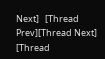Next]   [Thread Prev][Thread Next]   [Thread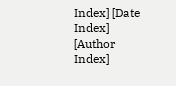Index] [Date Index] [Author Index]